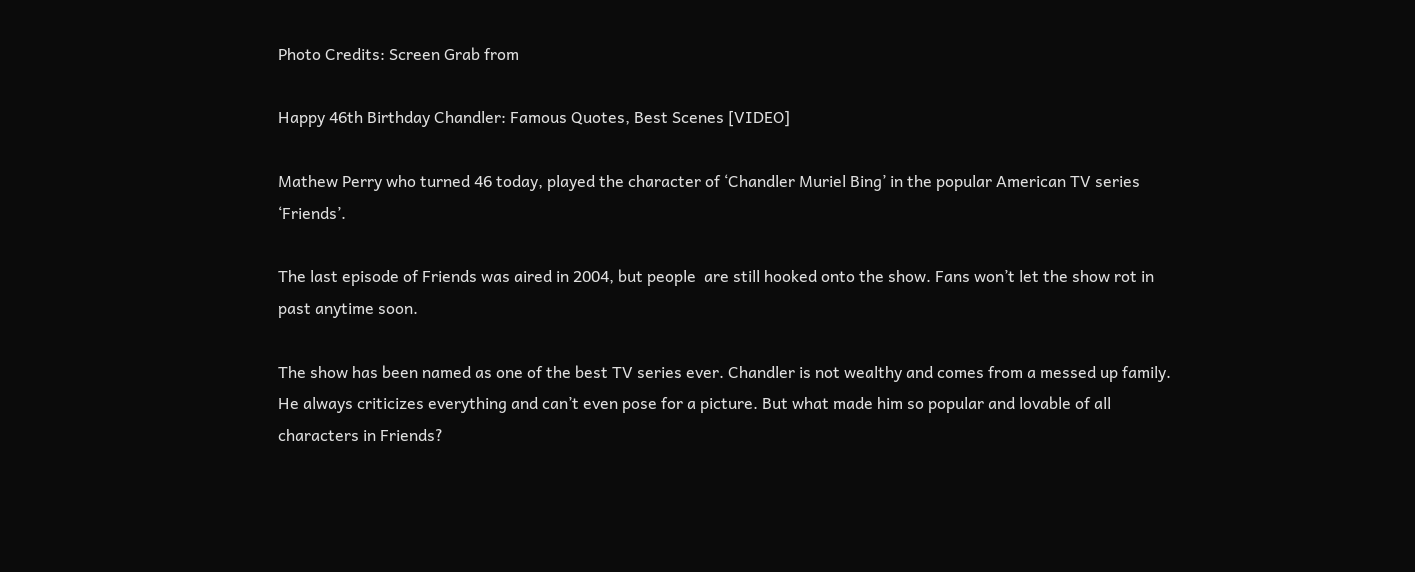Photo Credits: Screen Grab from

Happy 46th Birthday Chandler: Famous Quotes, Best Scenes [VIDEO]

Mathew Perry who turned 46 today, played the character of ‘Chandler Muriel Bing’ in the popular American TV series ‘Friends’.

The last episode of Friends was aired in 2004, but people  are still hooked onto the show. Fans won’t let the show rot in past anytime soon.

The show has been named as one of the best TV series ever. Chandler is not wealthy and comes from a messed up family. He always criticizes everything and can’t even pose for a picture. But what made him so popular and lovable of all characters in Friends?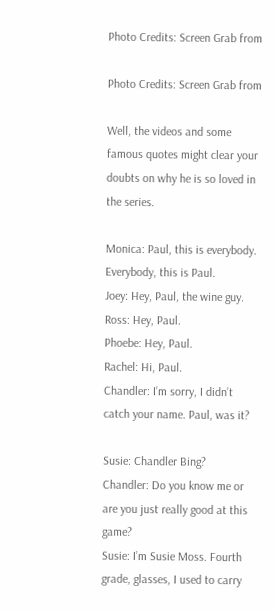Photo Credits: Screen Grab from

Photo Credits: Screen Grab from

Well, the videos and some famous quotes might clear your doubts on why he is so loved in the series.

Monica: Paul, this is everybody. Everybody, this is Paul.
Joey: Hey, Paul, the wine guy.
Ross: Hey, Paul.
Phoebe: Hey, Paul.
Rachel: Hi, Paul.
Chandler: I’m sorry, I didn’t catch your name. Paul, was it?

Susie: Chandler Bing?
Chandler: Do you know me or are you just really good at this game?
Susie: I’m Susie Moss. Fourth grade, glasses, I used to carry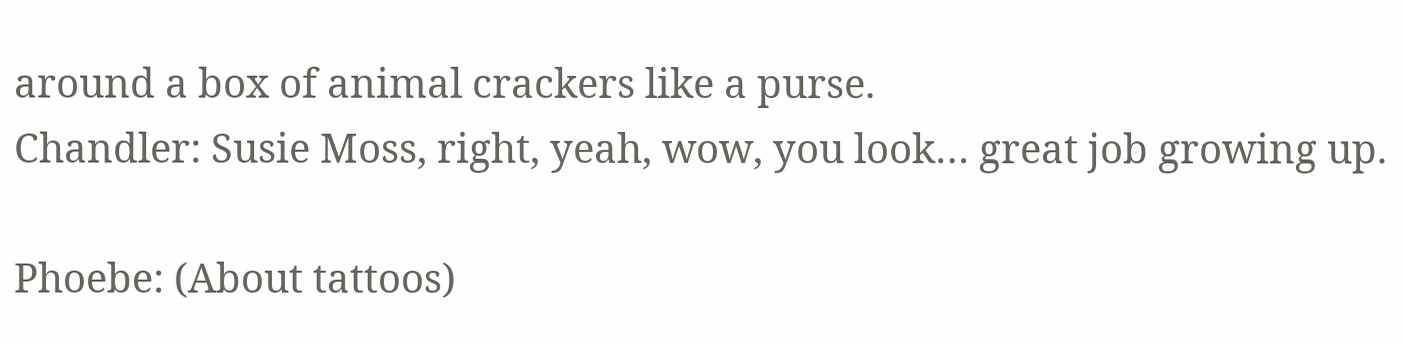around a box of animal crackers like a purse.
Chandler: Susie Moss, right, yeah, wow, you look… great job growing up.

Phoebe: (About tattoos)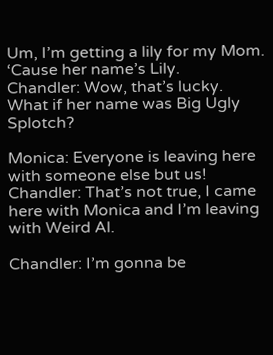Um, I’m getting a lily for my Mom. ‘Cause her name’s Lily.
Chandler: Wow, that’s lucky. What if her name was Big Ugly Splotch?

Monica: Everyone is leaving here with someone else but us!
Chandler: That’s not true, I came here with Monica and I’m leaving with Weird Al.

Chandler: I’m gonna be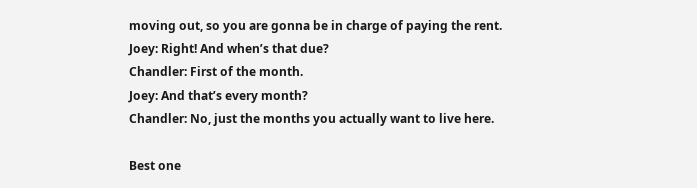moving out, so you are gonna be in charge of paying the rent.
Joey: Right! And when’s that due?
Chandler: First of the month.
Joey: And that’s every month?
Chandler: No, just the months you actually want to live here.

Best one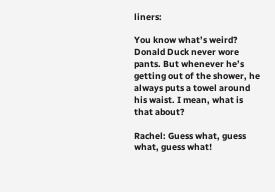liners:

You know what’s weird? Donald Duck never wore pants. But whenever he’s getting out of the shower, he always puts a towel around his waist. I mean, what is that about?

Rachel: Guess what, guess what, guess what!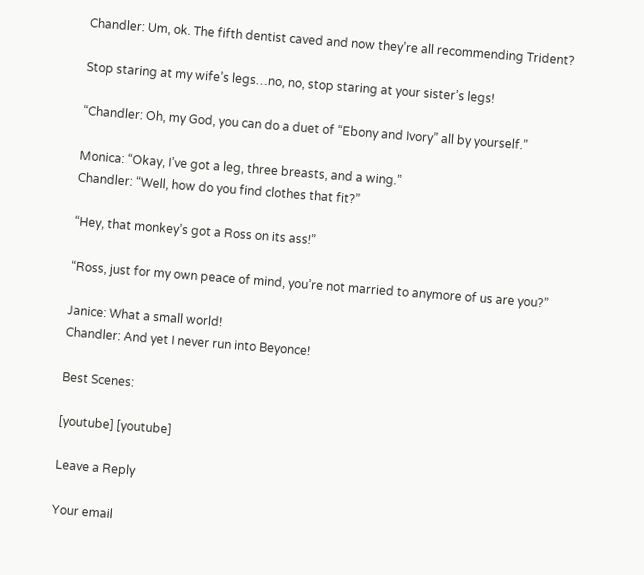Chandler: Um, ok. The fifth dentist caved and now they’re all recommending Trident?

Stop staring at my wife’s legs…no, no, stop staring at your sister’s legs!

“Chandler: Oh, my God, you can do a duet of “Ebony and Ivory” all by yourself.”

Monica: “Okay, I’ve got a leg, three breasts, and a wing.”
Chandler: “Well, how do you find clothes that fit?”

“Hey, that monkey’s got a Ross on its ass!”

“Ross, just for my own peace of mind, you’re not married to anymore of us are you?”

Janice: What a small world!
Chandler: And yet I never run into Beyonce!

Best Scenes:

[youtube] [youtube]

Leave a Reply

Your email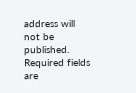address will not be published. Required fields are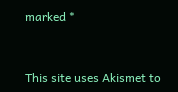marked *


This site uses Akismet to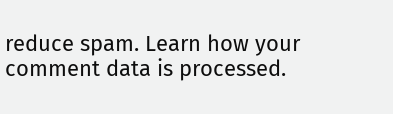reduce spam. Learn how your comment data is processed.